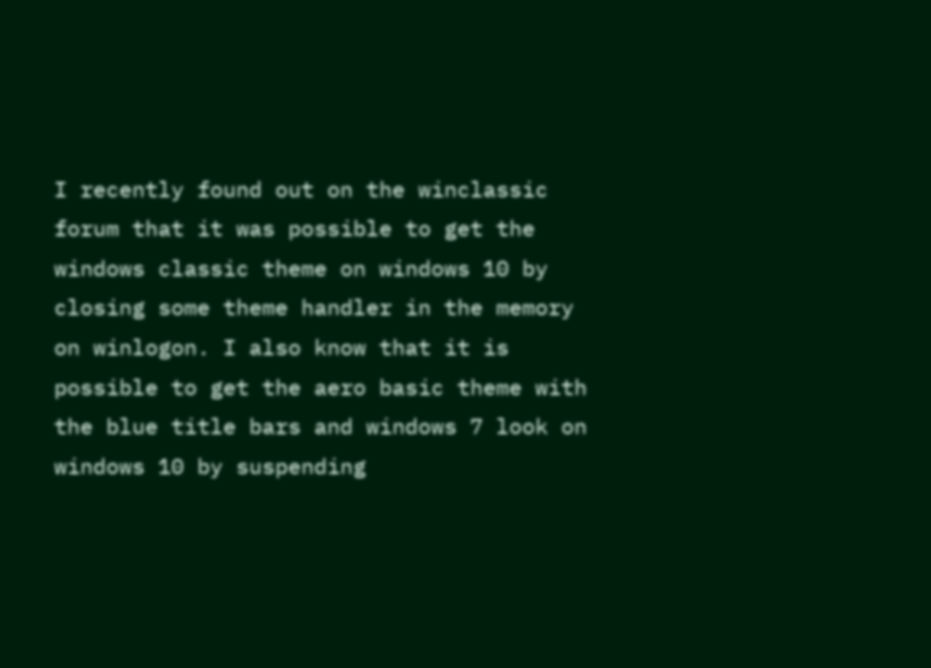I recently found out on the winclassic forum that it was possible to get the windows classic theme on windows 10 by closing some theme handler in the memory on winlogon. I also know that it is possible to get the aero basic theme with the blue title bars and windows 7 look on windows 10 by suspending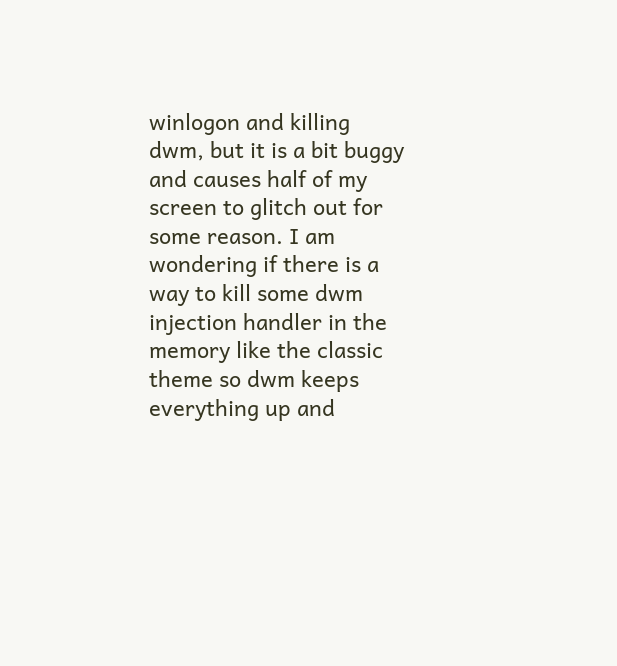winlogon and killing dwm, but it is a bit buggy and causes half of my screen to glitch out for some reason. I am wondering if there is a way to kill some dwm injection handler in the memory like the classic theme so dwm keeps everything up and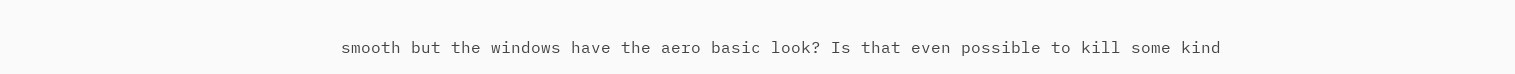smooth but the windows have the aero basic look? Is that even possible to kill some kind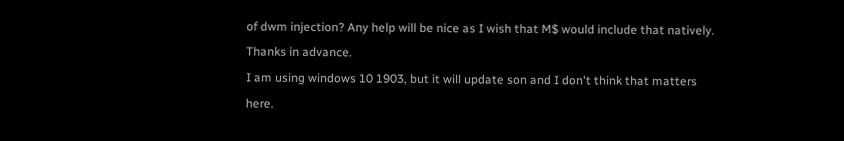of dwm injection? Any help will be nice as I wish that M$ would include that natively.
Thanks in advance.
I am using windows 10 1903, but it will update son and I don't think that matters here.